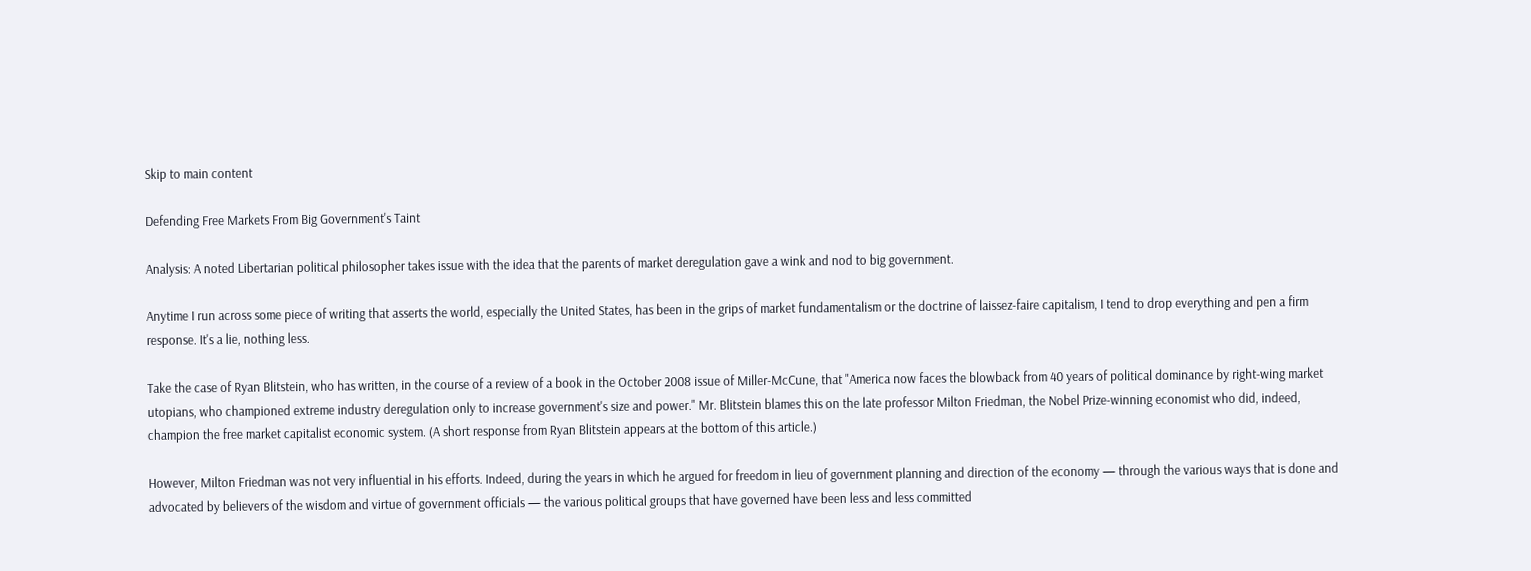Skip to main content

Defending Free Markets From Big Government's Taint

Analysis: A noted Libertarian political philosopher takes issue with the idea that the parents of market deregulation gave a wink and nod to big government.

Anytime I run across some piece of writing that asserts the world, especially the United States, has been in the grips of market fundamentalism or the doctrine of laissez-faire capitalism, I tend to drop everything and pen a firm response. It's a lie, nothing less.

Take the case of Ryan Blitstein, who has written, in the course of a review of a book in the October 2008 issue of Miller-McCune, that "America now faces the blowback from 40 years of political dominance by right-wing market utopians, who championed extreme industry deregulation only to increase government's size and power." Mr. Blitstein blames this on the late professor Milton Friedman, the Nobel Prize-winning economist who did, indeed, champion the free market capitalist economic system. (A short response from Ryan Blitstein appears at the bottom of this article.)

However, Milton Friedman was not very influential in his efforts. Indeed, during the years in which he argued for freedom in lieu of government planning and direction of the economy — through the various ways that is done and advocated by believers of the wisdom and virtue of government officials — the various political groups that have governed have been less and less committed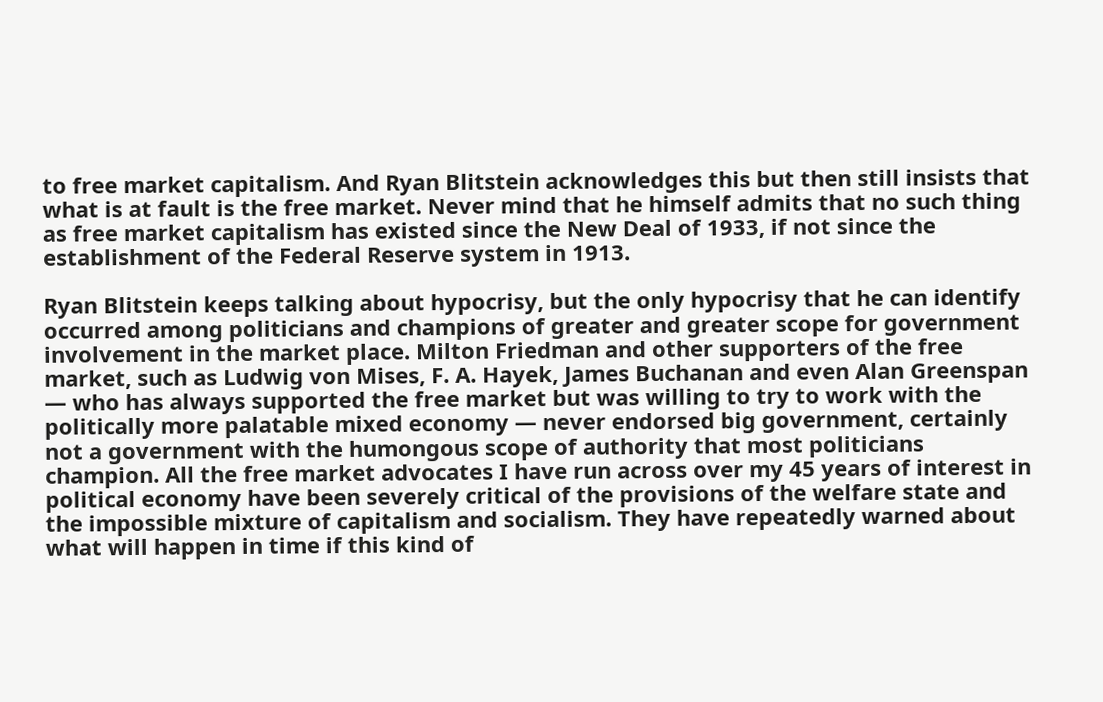to free market capitalism. And Ryan Blitstein acknowledges this but then still insists that what is at fault is the free market. Never mind that he himself admits that no such thing as free market capitalism has existed since the New Deal of 1933, if not since the establishment of the Federal Reserve system in 1913.

Ryan Blitstein keeps talking about hypocrisy, but the only hypocrisy that he can identify occurred among politicians and champions of greater and greater scope for government involvement in the market place. Milton Friedman and other supporters of the free market, such as Ludwig von Mises, F. A. Hayek, James Buchanan and even Alan Greenspan — who has always supported the free market but was willing to try to work with the politically more palatable mixed economy — never endorsed big government, certainly not a government with the humongous scope of authority that most politicians champion. All the free market advocates I have run across over my 45 years of interest in political economy have been severely critical of the provisions of the welfare state and the impossible mixture of capitalism and socialism. They have repeatedly warned about what will happen in time if this kind of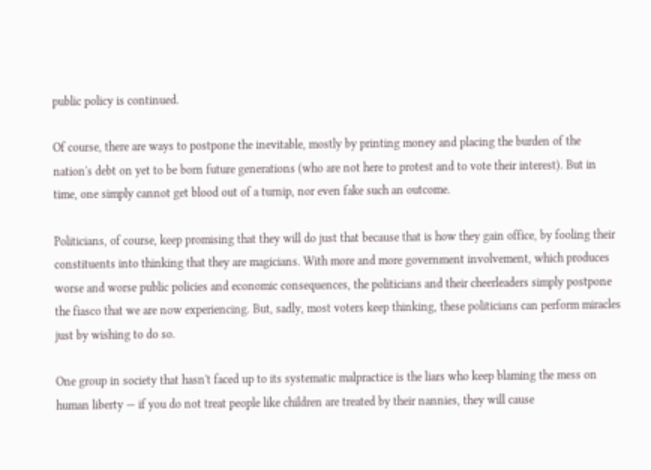public policy is continued.

Of course, there are ways to postpone the inevitable, mostly by printing money and placing the burden of the nation's debt on yet to be born future generations (who are not here to protest and to vote their interest). But in time, one simply cannot get blood out of a turnip, nor even fake such an outcome.

Politicians, of course, keep promising that they will do just that because that is how they gain office, by fooling their constituents into thinking that they are magicians. With more and more government involvement, which produces worse and worse public policies and economic consequences, the politicians and their cheerleaders simply postpone the fiasco that we are now experiencing. But, sadly, most voters keep thinking, these politicians can perform miracles just by wishing to do so.

One group in society that hasn't faced up to its systematic malpractice is the liars who keep blaming the mess on human liberty — if you do not treat people like children are treated by their nannies, they will cause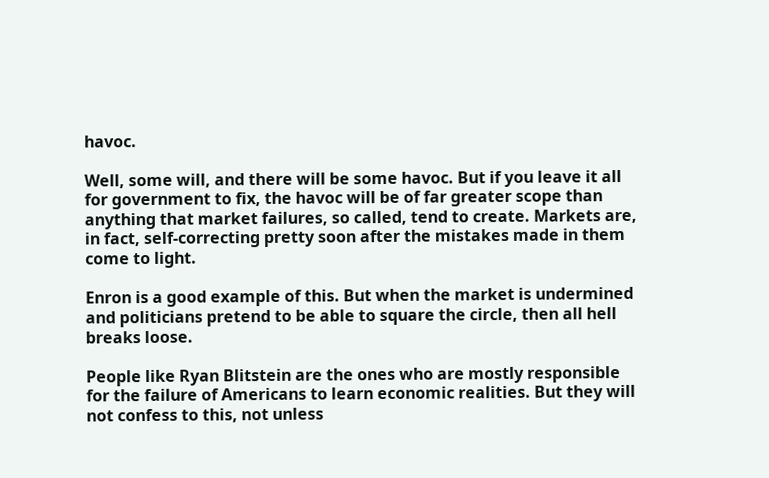havoc.

Well, some will, and there will be some havoc. But if you leave it all for government to fix, the havoc will be of far greater scope than anything that market failures, so called, tend to create. Markets are, in fact, self-correcting pretty soon after the mistakes made in them come to light.

Enron is a good example of this. But when the market is undermined and politicians pretend to be able to square the circle, then all hell breaks loose.

People like Ryan Blitstein are the ones who are mostly responsible for the failure of Americans to learn economic realities. But they will not confess to this, not unless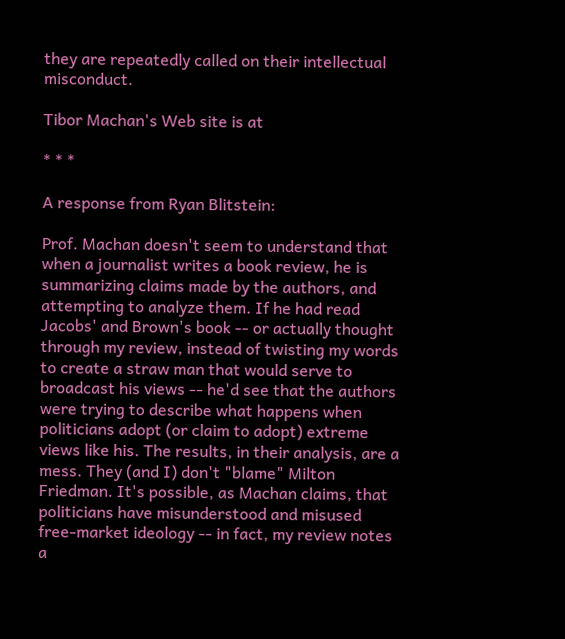they are repeatedly called on their intellectual misconduct.

Tibor Machan's Web site is at

* * *

A response from Ryan Blitstein:

Prof. Machan doesn't seem to understand that when a journalist writes a book review, he is summarizing claims made by the authors, and attempting to analyze them. If he had read Jacobs' and Brown's book -- or actually thought through my review, instead of twisting my words to create a straw man that would serve to broadcast his views -- he'd see that the authors were trying to describe what happens when politicians adopt (or claim to adopt) extreme views like his. The results, in their analysis, are a mess. They (and I) don't "blame" Milton Friedman. It's possible, as Machan claims, that politicians have misunderstood and misused free-market ideology -- in fact, my review notes a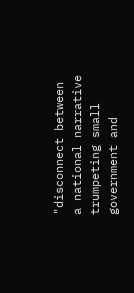"disconnect between a national narrative trumpeting small government and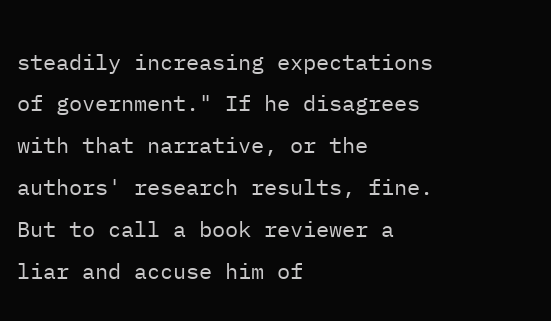steadily increasing expectations of government." If he disagrees with that narrative, or the authors' research results, fine. But to call a book reviewer a liar and accuse him of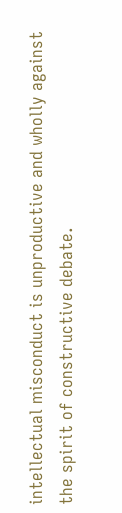intellectual misconduct is unproductive and wholly against the spirit of constructive debate.